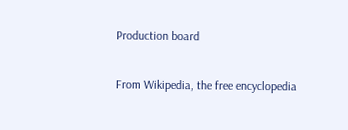Production board

From Wikipedia, the free encyclopedia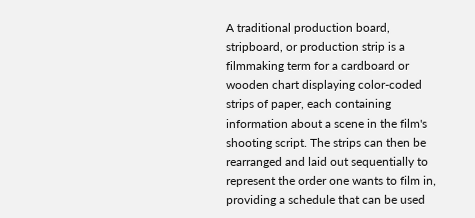A traditional production board, stripboard, or production strip is a filmmaking term for a cardboard or wooden chart displaying color-coded strips of paper, each containing information about a scene in the film's shooting script. The strips can then be rearranged and laid out sequentially to represent the order one wants to film in, providing a schedule that can be used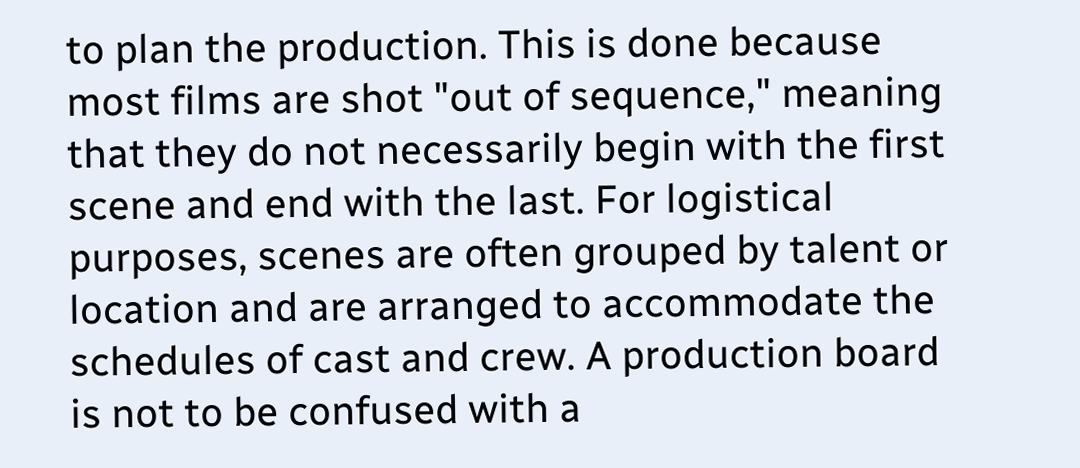to plan the production. This is done because most films are shot "out of sequence," meaning that they do not necessarily begin with the first scene and end with the last. For logistical purposes, scenes are often grouped by talent or location and are arranged to accommodate the schedules of cast and crew. A production board is not to be confused with a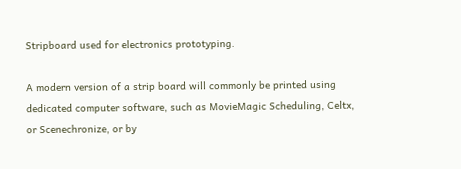Stripboard used for electronics prototyping.

A modern version of a strip board will commonly be printed using dedicated computer software, such as MovieMagic Scheduling, Celtx, or Scenechronize, or by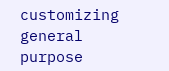customizing general purpose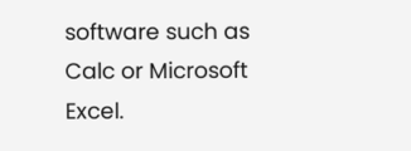software such as Calc or Microsoft Excel.